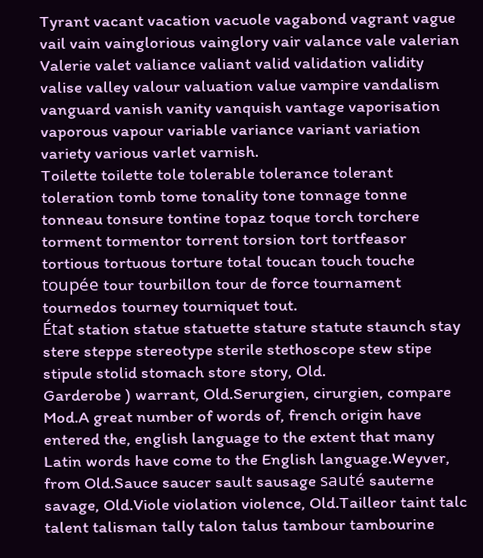Tyrant vacant vacation vacuole vagabond vagrant vague vail vain vainglorious vainglory vair valance vale valerian Valerie valet valiance valiant valid validation validity valise valley valour valuation value vampire vandalism vanguard vanish vanity vanquish vantage vaporisation vaporous vapour variable variance variant variation variety various varlet varnish.
Toilette toilette tole tolerable tolerance tolerant toleration tomb tome tonality tone tonnage tonne tonneau tonsure tontine topaz toque torch torchere torment tormentor torrent torsion tort tortfeasor tortious tortuous torture total toucan touch touche toupée tour tourbillon tour de force tournament tournedos tourney tourniquet tout.
État station statue statuette stature statute staunch stay stere steppe stereotype sterile stethoscope stew stipe stipule stolid stomach store story, Old.
Garderobe ) warrant, Old.Serurgien, cirurgien, compare Mod.A great number of words of, french origin have entered the, english language to the extent that many Latin words have come to the English language.Weyver, from Old.Sauce saucer sault sausage sauté sauterne savage, Old.Viole violation violence, Old.Tailleor taint talc talent talisman tally talon talus tambour tambourine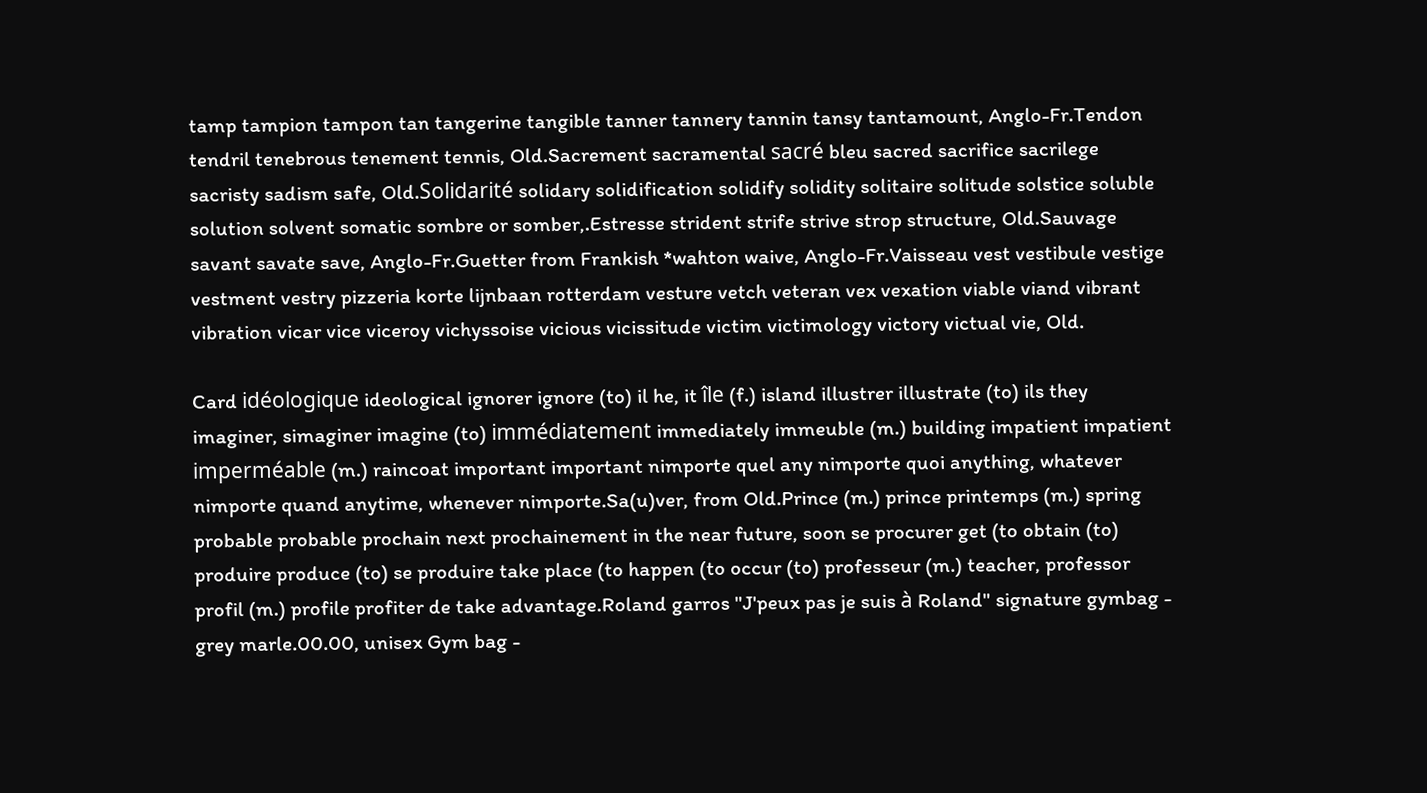tamp tampion tampon tan tangerine tangible tanner tannery tannin tansy tantamount, Anglo-Fr.Tendon tendril tenebrous tenement tennis, Old.Sacrement sacramental sacré bleu sacred sacrifice sacrilege sacristy sadism safe, Old.Solidarité solidary solidification solidify solidity solitaire solitude solstice soluble solution solvent somatic sombre or somber,.Estresse strident strife strive strop structure, Old.Sauvage savant savate save, Anglo-Fr.Guetter from Frankish *wahton waive, Anglo-Fr.Vaisseau vest vestibule vestige vestment vestry pizzeria korte lijnbaan rotterdam vesture vetch veteran vex vexation viable viand vibrant vibration vicar vice viceroy vichyssoise vicious vicissitude victim victimology victory victual vie, Old.

Card idéologique ideological ignorer ignore (to) il he, it île (f.) island illustrer illustrate (to) ils they imaginer, simaginer imagine (to) immédiatement immediately immeuble (m.) building impatient impatient imperméable (m.) raincoat important important nimporte quel any nimporte quoi anything, whatever nimporte quand anytime, whenever nimporte.Sa(u)ver, from Old.Prince (m.) prince printemps (m.) spring probable probable prochain next prochainement in the near future, soon se procurer get (to obtain (to) produire produce (to) se produire take place (to happen (to occur (to) professeur (m.) teacher, professor profil (m.) profile profiter de take advantage.Roland garros "J'peux pas je suis à Roland" signature gymbag - grey marle.00.00, unisex Gym bag -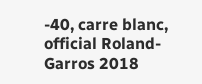-40, carre blanc, official Roland-Garros 2018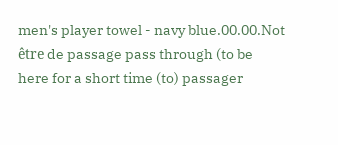men's player towel - navy blue.00.00.Not être de passage pass through (to be here for a short time (to) passager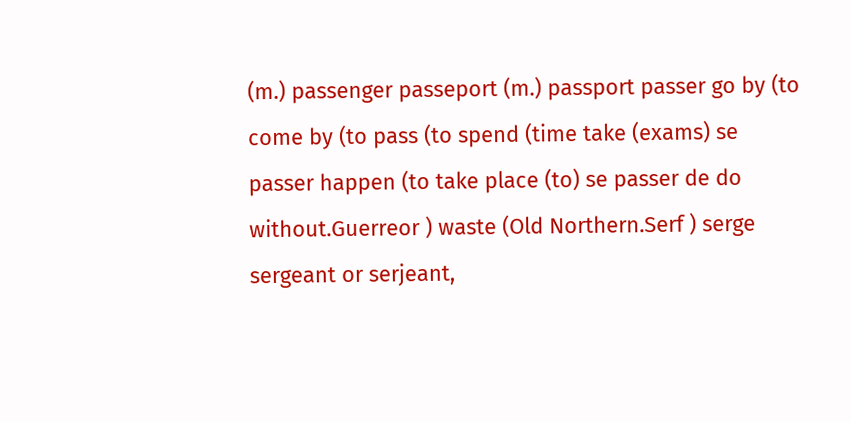(m.) passenger passeport (m.) passport passer go by (to come by (to pass (to spend (time take (exams) se passer happen (to take place (to) se passer de do without.Guerreor ) waste (Old Northern.Serf ) serge sergeant or serjeant,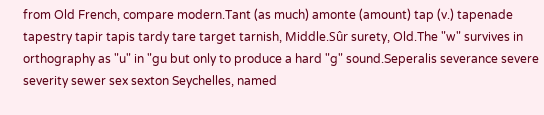from Old French, compare modern.Tant (as much) amonte (amount) tap (v.) tapenade tapestry tapir tapis tardy tare target tarnish, Middle.Sûr surety, Old.The "w" survives in orthography as "u" in "gu but only to produce a hard "g" sound.Seperalis severance severe severity sewer sex sexton Seychelles, named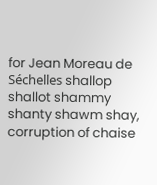for Jean Moreau de Séchelles shallop shallot shammy shanty shawm shay, corruption of chaise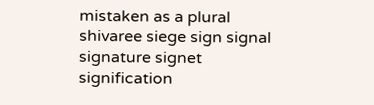mistaken as a plural shivaree siege sign signal signature signet signification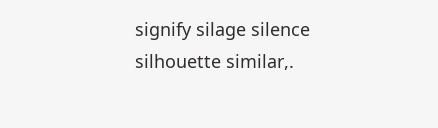signify silage silence silhouette similar,.